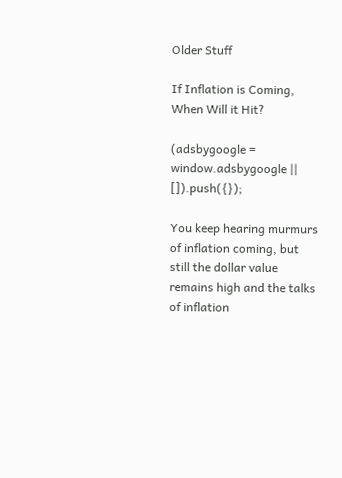Older Stuff

If Inflation is Coming, When Will it Hit?

(adsbygoogle = window.adsbygoogle || []).push({});

You keep hearing murmurs of inflation coming, but still the dollar value remains high and the talks of inflation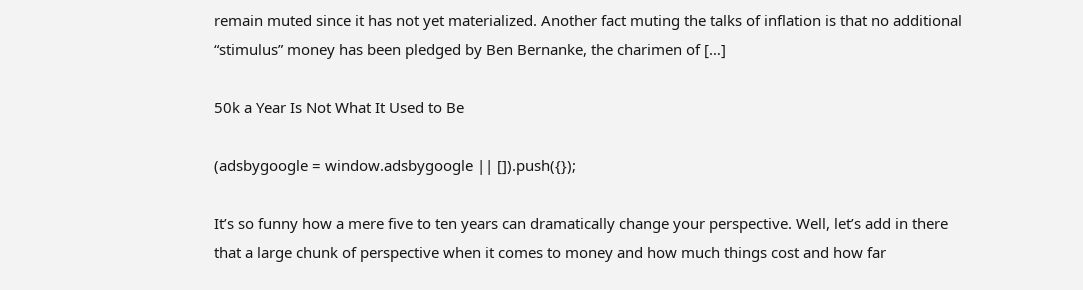remain muted since it has not yet materialized. Another fact muting the talks of inflation is that no additional “stimulus” money has been pledged by Ben Bernanke, the charimen of […]

50k a Year Is Not What It Used to Be

(adsbygoogle = window.adsbygoogle || []).push({});

It’s so funny how a mere five to ten years can dramatically change your perspective. Well, let’s add in there that a large chunk of perspective when it comes to money and how much things cost and how far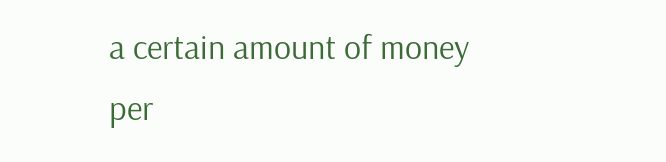a certain amount of money per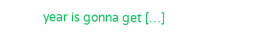year is gonna get […]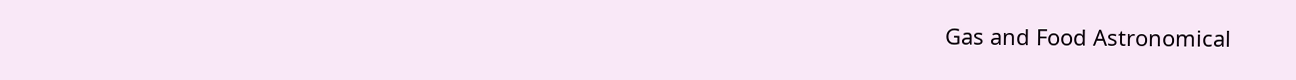Gas and Food Astronomical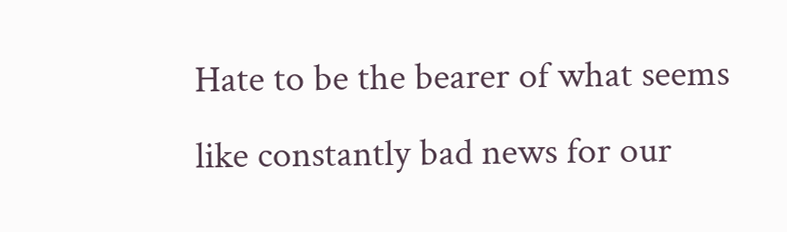Hate to be the bearer of what seems like constantly bad news for our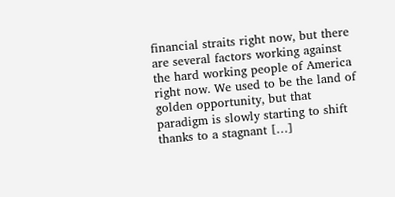financial straits right now, but there are several factors working against the hard working people of America right now. We used to be the land of golden opportunity, but that paradigm is slowly starting to shift thanks to a stagnant […]